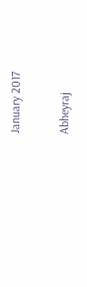January 2017

Abheyraj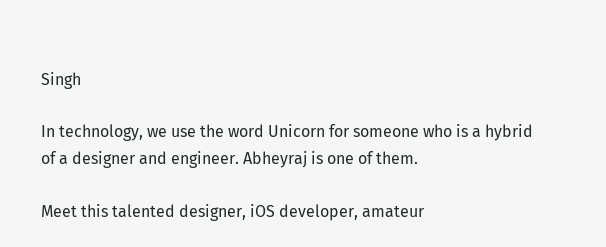Singh

In technology, we use the word Unicorn for someone who is a hybrid of a designer and engineer. Abheyraj is one of them.

Meet this talented designer, iOS developer, amateur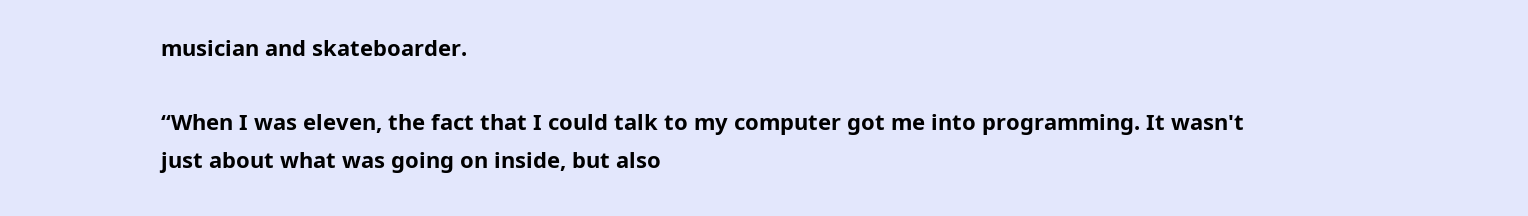musician and skateboarder.

“When I was eleven, the fact that I could talk to my computer got me into programming. It wasn't just about what was going on inside, but also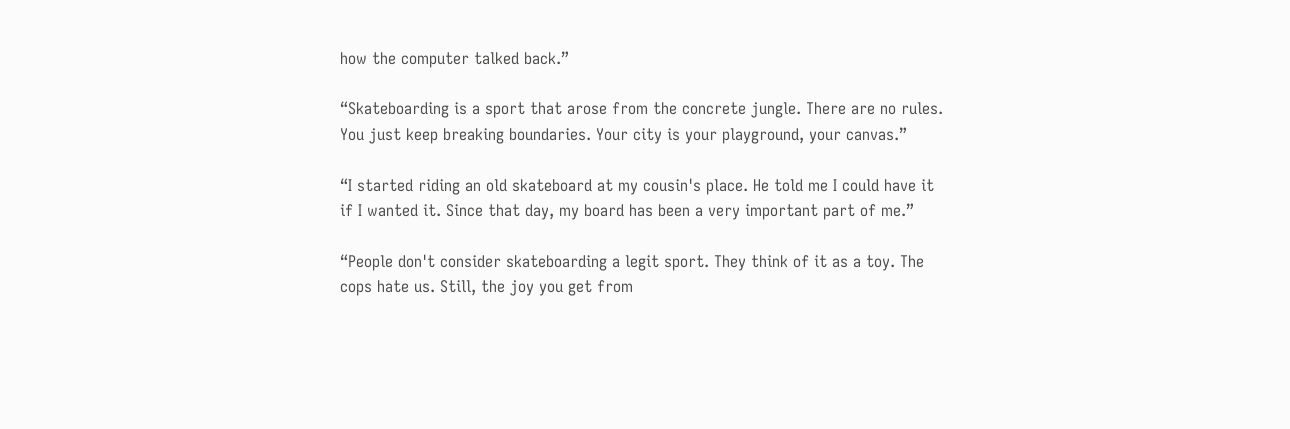how the computer talked back.”

“Skateboarding is a sport that arose from the concrete jungle. There are no rules. You just keep breaking boundaries. Your city is your playground, your canvas.”

“I started riding an old skateboard at my cousin's place. He told me I could have it if I wanted it. Since that day, my board has been a very important part of me.”

“People don't consider skateboarding a legit sport. They think of it as a toy. The cops hate us. Still, the joy you get from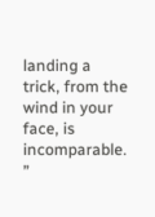landing a trick, from the wind in your face, is incomparable. ”